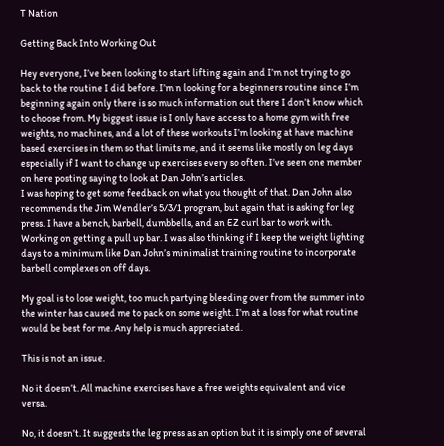T Nation

Getting Back Into Working Out

Hey everyone, I’ve been looking to start lifting again and I’m not trying to go back to the routine I did before. I’m n looking for a beginners routine since I’m beginning again only there is so much information out there I don’t know which to choose from. My biggest issue is I only have access to a home gym with free weights, no machines, and a lot of these workouts I’m looking at have machine based exercises in them so that limits me, and it seems like mostly on leg days especially if I want to change up exercises every so often. I’ve seen one member on here posting saying to look at Dan John’s articles.
I was hoping to get some feedback on what you thought of that. Dan John also recommends the Jim Wendler’s 5/3/1 program, but again that is asking for leg press. I have a bench, barbell, dumbbells, and an EZ curl bar to work with. Working on getting a pull up bar. I was also thinking if I keep the weight lighting days to a minimum like Dan John’s minimalist training routine to incorporate barbell complexes on off days.

My goal is to lose weight, too much partying bleeding over from the summer into the winter has caused me to pack on some weight. I’m at a loss for what routine would be best for me. Any help is much appreciated.

This is not an issue.

No it doesn’t. All machine exercises have a free weights equivalent and vice versa.

No, it doesn’t. It suggests the leg press as an option but it is simply one of several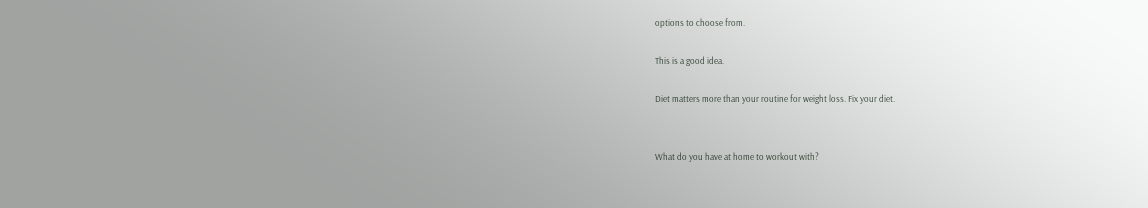options to choose from.

This is a good idea.

Diet matters more than your routine for weight loss. Fix your diet.


What do you have at home to workout with?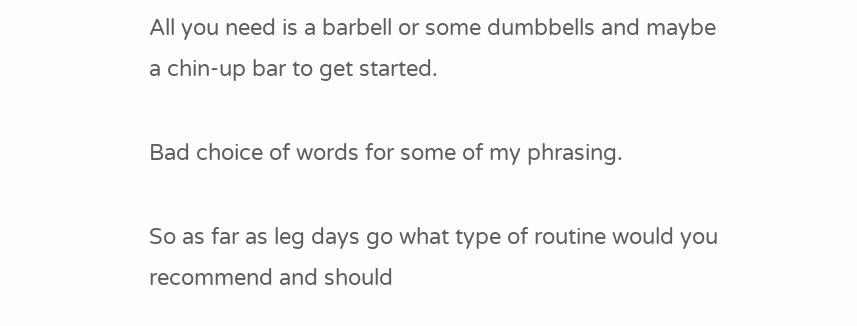All you need is a barbell or some dumbbells and maybe a chin-up bar to get started.

Bad choice of words for some of my phrasing.

So as far as leg days go what type of routine would you recommend and should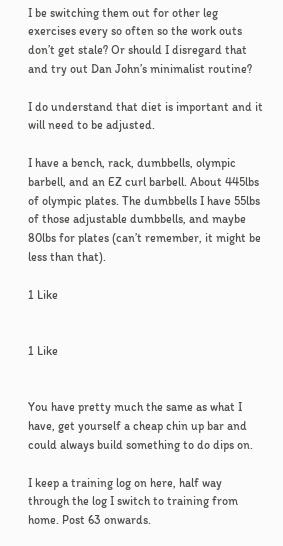I be switching them out for other leg exercises every so often so the work outs don’t get stale? Or should I disregard that and try out Dan John’s minimalist routine?

I do understand that diet is important and it will need to be adjusted.

I have a bench, rack, dumbbells, olympic barbell, and an EZ curl barbell. About 445lbs of olympic plates. The dumbbells I have 55lbs of those adjustable dumbbells, and maybe 80lbs for plates (can’t remember, it might be less than that).

1 Like


1 Like


You have pretty much the same as what I have, get yourself a cheap chin up bar and could always build something to do dips on.

I keep a training log on here, half way through the log I switch to training from home. Post 63 onwards.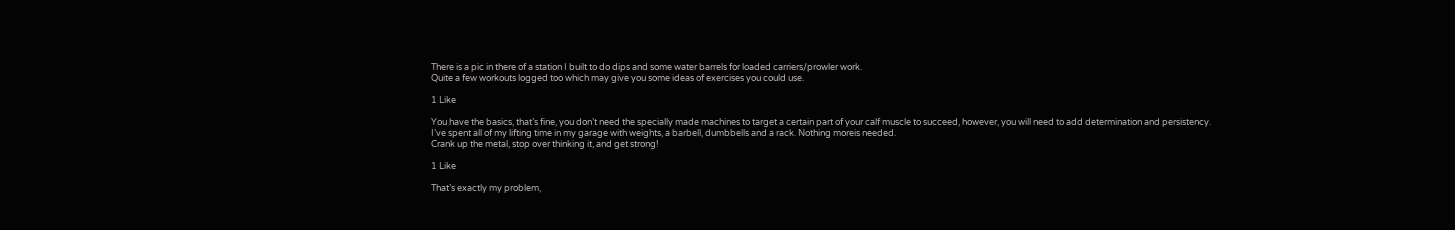There is a pic in there of a station I built to do dips and some water barrels for loaded carriers/prowler work.
Quite a few workouts logged too which may give you some ideas of exercises you could use.

1 Like

You have the basics, that’s fine, you don’t need the specially made machines to target a certain part of your calf muscle to succeed, however, you will need to add determination and persistency.
I’ve spent all of my lifting time in my garage with weights, a barbell, dumbbells and a rack. Nothing moreis needed.
Crank up the metal, stop over thinking it, and get strong!

1 Like

That’s exactly my problem,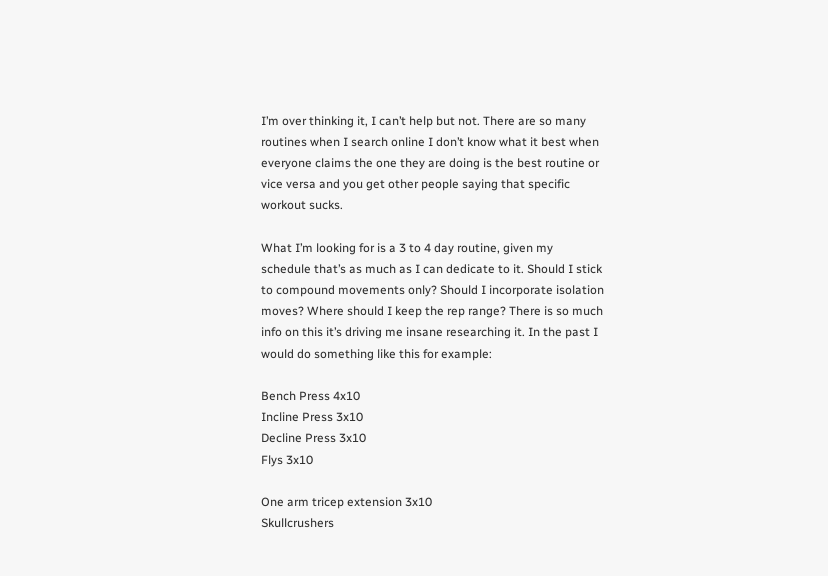I’m over thinking it, I can’t help but not. There are so many routines when I search online I don’t know what it best when everyone claims the one they are doing is the best routine or vice versa and you get other people saying that specific workout sucks.

What I’m looking for is a 3 to 4 day routine, given my schedule that’s as much as I can dedicate to it. Should I stick to compound movements only? Should I incorporate isolation moves? Where should I keep the rep range? There is so much info on this it’s driving me insane researching it. In the past I would do something like this for example:

Bench Press 4x10
Incline Press 3x10
Decline Press 3x10
Flys 3x10

One arm tricep extension 3x10
Skullcrushers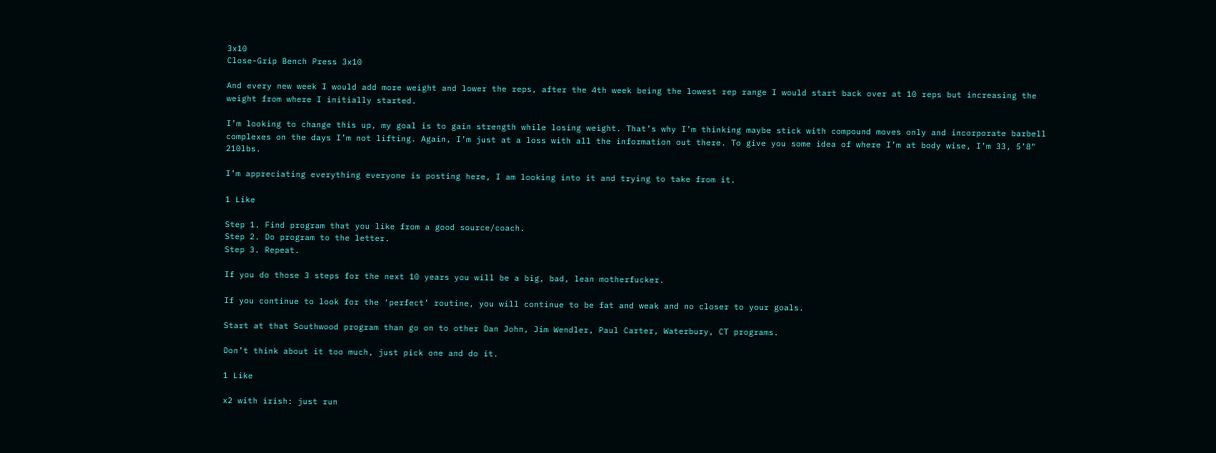3x10
Close-Grip Bench Press 3x10

And every new week I would add more weight and lower the reps, after the 4th week being the lowest rep range I would start back over at 10 reps but increasing the weight from where I initially started.

I’m looking to change this up, my goal is to gain strength while losing weight. That’s why I’m thinking maybe stick with compound moves only and incorporate barbell complexes on the days I’m not lifting. Again, I’m just at a loss with all the information out there. To give you some idea of where I’m at body wise, I’m 33, 5’8" 210lbs.

I’m appreciating everything everyone is posting here, I am looking into it and trying to take from it.

1 Like

Step 1. Find program that you like from a good source/coach.
Step 2. Do program to the letter.
Step 3. Repeat.

If you do those 3 steps for the next 10 years you will be a big, bad, lean motherfucker.

If you continue to look for the ‘perfect’ routine, you will continue to be fat and weak and no closer to your goals.

Start at that Southwood program than go on to other Dan John, Jim Wendler, Paul Carter, Waterbury, CT programs.

Don’t think about it too much, just pick one and do it.

1 Like

x2 with irish: just run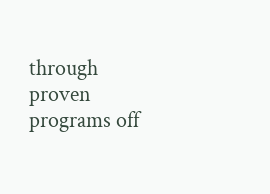through proven programs off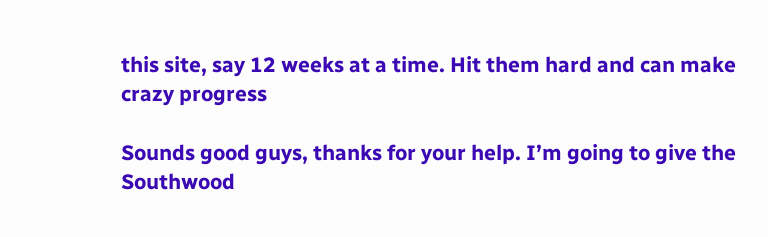this site, say 12 weeks at a time. Hit them hard and can make crazy progress

Sounds good guys, thanks for your help. I’m going to give the Southwood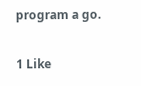program a go.

1 Like